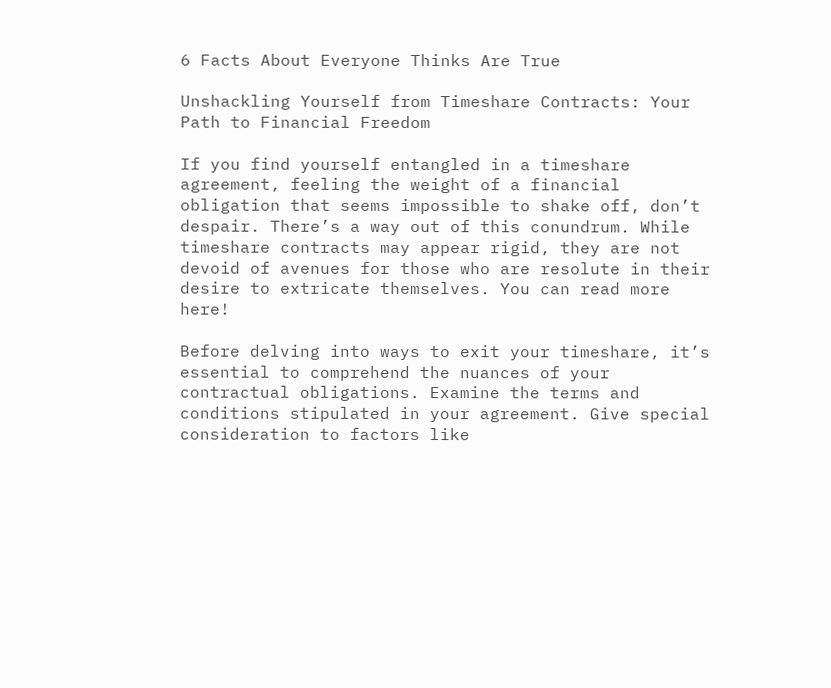6 Facts About Everyone Thinks Are True

Unshackling Yourself from Timeshare Contracts: Your Path to Financial Freedom

If you find yourself entangled in a timeshare agreement, feeling the weight of a financial obligation that seems impossible to shake off, don’t despair. There’s a way out of this conundrum. While timeshare contracts may appear rigid, they are not devoid of avenues for those who are resolute in their desire to extricate themselves. You can read more here!

Before delving into ways to exit your timeshare, it’s essential to comprehend the nuances of your contractual obligations. Examine the terms and conditions stipulated in your agreement. Give special consideration to factors like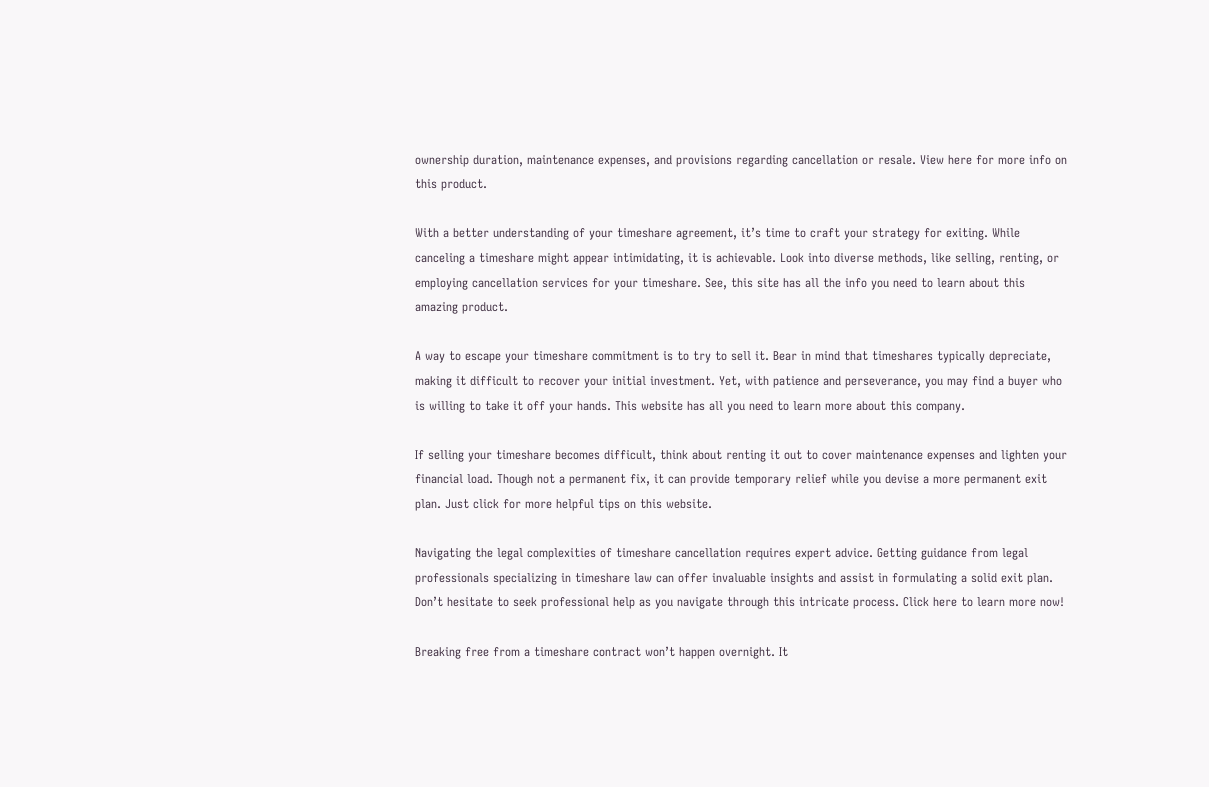ownership duration, maintenance expenses, and provisions regarding cancellation or resale. View here for more info on this product.

With a better understanding of your timeshare agreement, it’s time to craft your strategy for exiting. While canceling a timeshare might appear intimidating, it is achievable. Look into diverse methods, like selling, renting, or employing cancellation services for your timeshare. See, this site has all the info you need to learn about this amazing product.

A way to escape your timeshare commitment is to try to sell it. Bear in mind that timeshares typically depreciate, making it difficult to recover your initial investment. Yet, with patience and perseverance, you may find a buyer who is willing to take it off your hands. This website has all you need to learn more about this company.

If selling your timeshare becomes difficult, think about renting it out to cover maintenance expenses and lighten your financial load. Though not a permanent fix, it can provide temporary relief while you devise a more permanent exit plan. Just click for more helpful tips on this website.

Navigating the legal complexities of timeshare cancellation requires expert advice. Getting guidance from legal professionals specializing in timeshare law can offer invaluable insights and assist in formulating a solid exit plan. Don’t hesitate to seek professional help as you navigate through this intricate process. Click here to learn more now!

Breaking free from a timeshare contract won’t happen overnight. It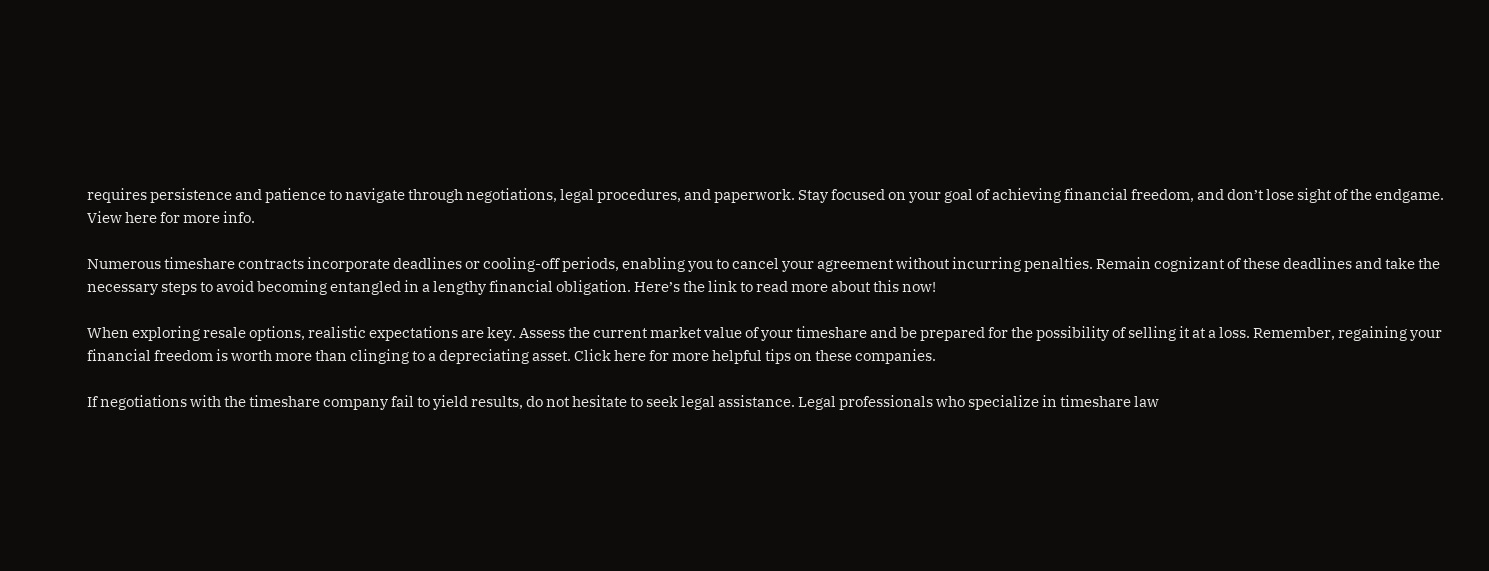requires persistence and patience to navigate through negotiations, legal procedures, and paperwork. Stay focused on your goal of achieving financial freedom, and don’t lose sight of the endgame. View here for more info.

Numerous timeshare contracts incorporate deadlines or cooling-off periods, enabling you to cancel your agreement without incurring penalties. Remain cognizant of these deadlines and take the necessary steps to avoid becoming entangled in a lengthy financial obligation. Here’s the link to read more about this now!

When exploring resale options, realistic expectations are key. Assess the current market value of your timeshare and be prepared for the possibility of selling it at a loss. Remember, regaining your financial freedom is worth more than clinging to a depreciating asset. Click here for more helpful tips on these companies.

If negotiations with the timeshare company fail to yield results, do not hesitate to seek legal assistance. Legal professionals who specialize in timeshare law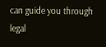can guide you through legal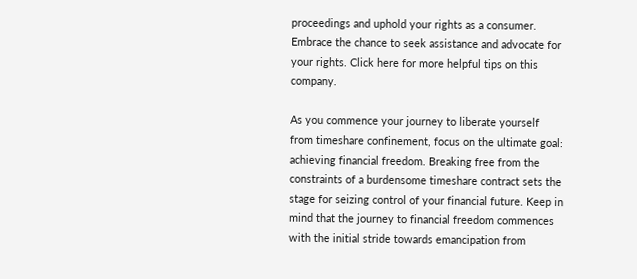proceedings and uphold your rights as a consumer. Embrace the chance to seek assistance and advocate for your rights. Click here for more helpful tips on this company.

As you commence your journey to liberate yourself from timeshare confinement, focus on the ultimate goal: achieving financial freedom. Breaking free from the constraints of a burdensome timeshare contract sets the stage for seizing control of your financial future. Keep in mind that the journey to financial freedom commences with the initial stride towards emancipation from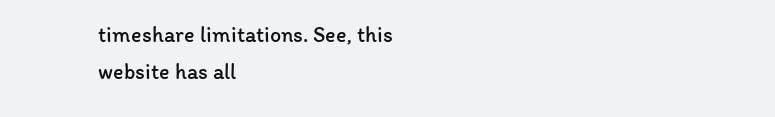timeshare limitations. See, this website has all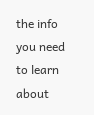the info you need to learn about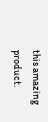this amazing product.